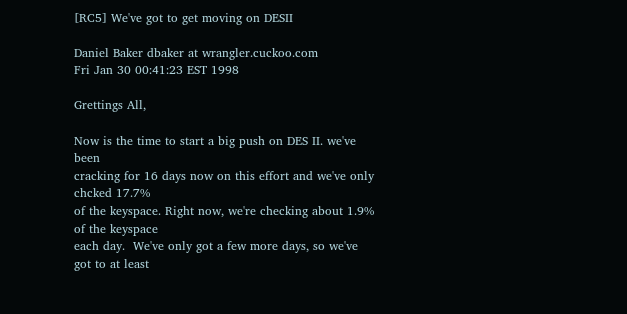[RC5] We've got to get moving on DESII

Daniel Baker dbaker at wrangler.cuckoo.com
Fri Jan 30 00:41:23 EST 1998

Grettings All,

Now is the time to start a big push on DES II. we've been
cracking for 16 days now on this effort and we've only chcked 17.7%
of the keyspace. Right now, we're checking about 1.9% of the keyspace
each day.  We've only got a few more days, so we've got to at least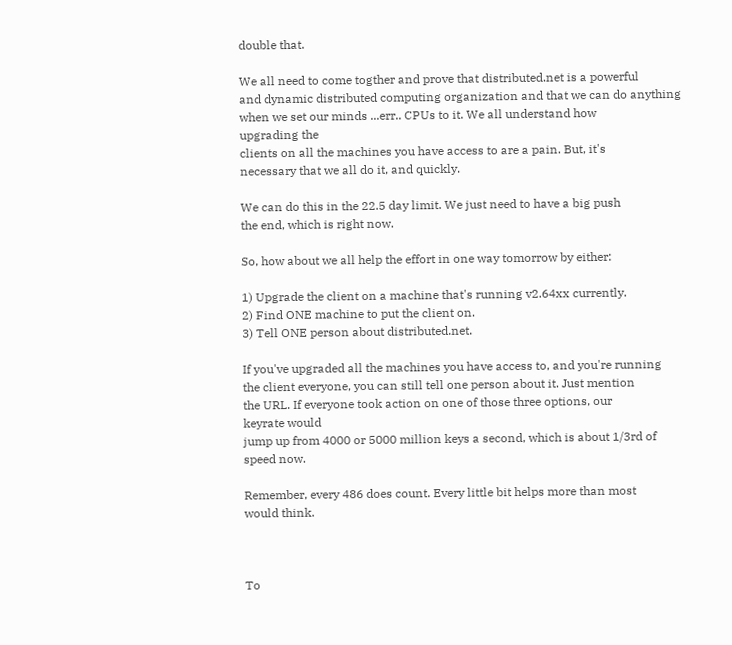double that.

We all need to come togther and prove that distributed.net is a powerful
and dynamic distributed computing organization and that we can do anything
when we set our minds ...err.. CPUs to it. We all understand how
upgrading the
clients on all the machines you have access to are a pain. But, it's
necessary that we all do it, and quickly.

We can do this in the 22.5 day limit. We just need to have a big push
the end, which is right now.

So, how about we all help the effort in one way tomorrow by either:

1) Upgrade the client on a machine that's running v2.64xx currently.
2) Find ONE machine to put the client on.
3) Tell ONE person about distributed.net.

If you've upgraded all the machines you have access to, and you're running
the client everyone, you can still tell one person about it. Just mention
the URL. If everyone took action on one of those three options, our
keyrate would
jump up from 4000 or 5000 million keys a second, which is about 1/3rd of
speed now.

Remember, every 486 does count. Every little bit helps more than most
would think.



To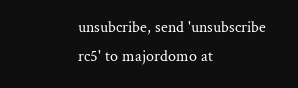unsubcribe, send 'unsubscribe rc5' to majordomo at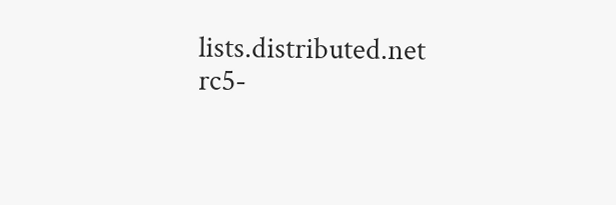lists.distributed.net
rc5-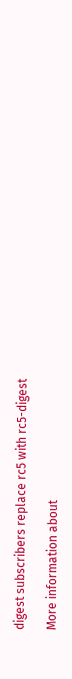digest subscribers replace rc5 with rc5-digest

More information about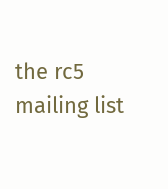the rc5 mailing list